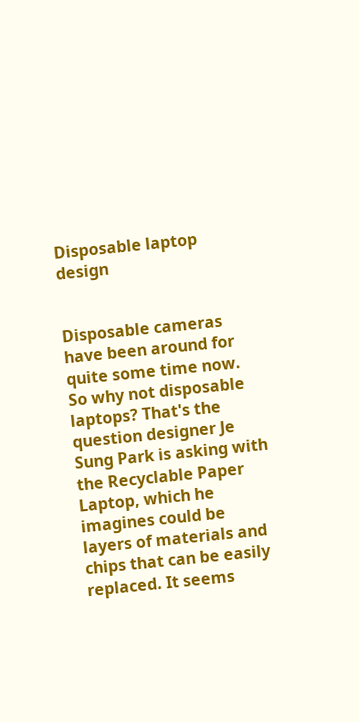Disposable laptop design


Disposable cameras have been around for quite some time now. So why not disposable laptops? That's the question designer Je Sung Park is asking with the Recyclable Paper Laptop, which he imagines could be layers of materials and chips that can be easily replaced. It seems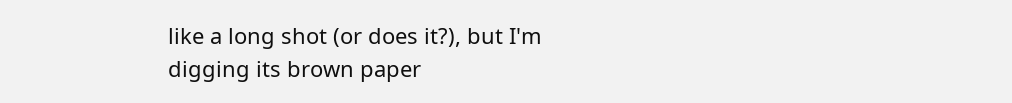like a long shot (or does it?), but I'm digging its brown paper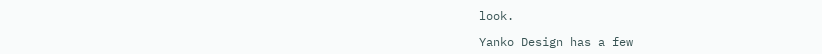look.

Yanko Design has a few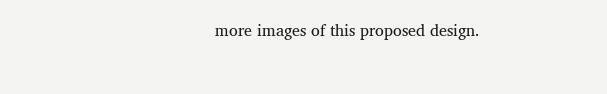more images of this proposed design.